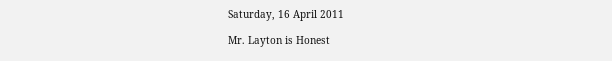Saturday, 16 April 2011

Mr. Layton is Honest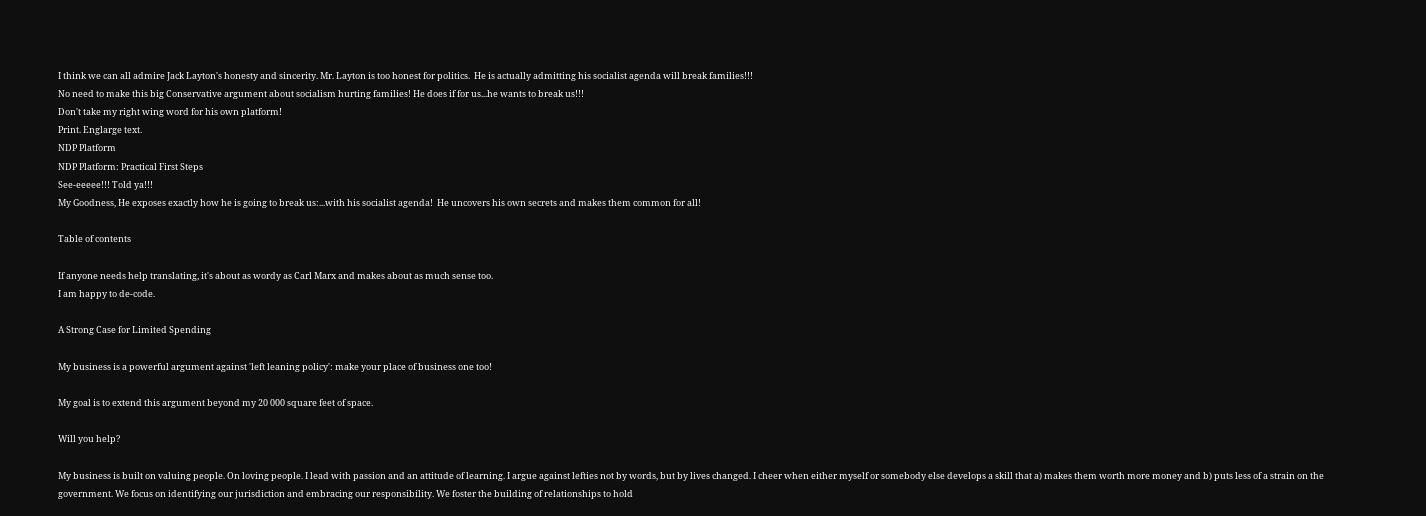I think we can all admire Jack Layton's honesty and sincerity. Mr. Layton is too honest for politics.  He is actually admitting his socialist agenda will break families!!!
No need to make this big Conservative argument about socialism hurting families! He does if for us...he wants to break us!!!
Don't take my right wing word for his own platform!
Print. Englarge text.
NDP Platform
NDP Platform: Practical First Steps
See-eeeee!!! Told ya!!!
My Goodness, He exposes exactly how he is going to break us:...with his socialist agenda!  He uncovers his own secrets and makes them common for all!

Table of contents

If anyone needs help translating, it's about as wordy as Carl Marx and makes about as much sense too.
I am happy to de-code.

A Strong Case for Limited Spending

My business is a powerful argument against 'left leaning policy': make your place of business one too!

My goal is to extend this argument beyond my 20 000 square feet of space.

Will you help?

My business is built on valuing people. On loving people. I lead with passion and an attitude of learning. I argue against lefties not by words, but by lives changed. I cheer when either myself or somebody else develops a skill that a) makes them worth more money and b) puts less of a strain on the government. We focus on identifying our jurisdiction and embracing our responsibility. We foster the building of relationships to hold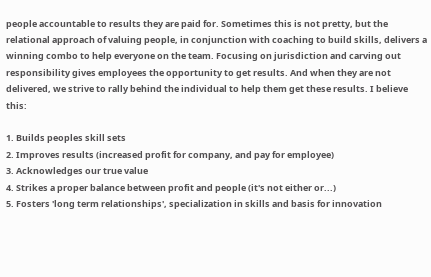people accountable to results they are paid for. Sometimes this is not pretty, but the relational approach of valuing people, in conjunction with coaching to build skills, delivers a winning combo to help everyone on the team. Focusing on jurisdiction and carving out responsibility gives employees the opportunity to get results. And when they are not delivered, we strive to rally behind the individual to help them get these results. I believe this:

1. Builds peoples skill sets
2. Improves results (increased profit for company, and pay for employee)
3. Acknowledges our true value
4. Strikes a proper balance between profit and people (it's not either or...)
5. Fosters 'long term relationships', specialization in skills and basis for innovation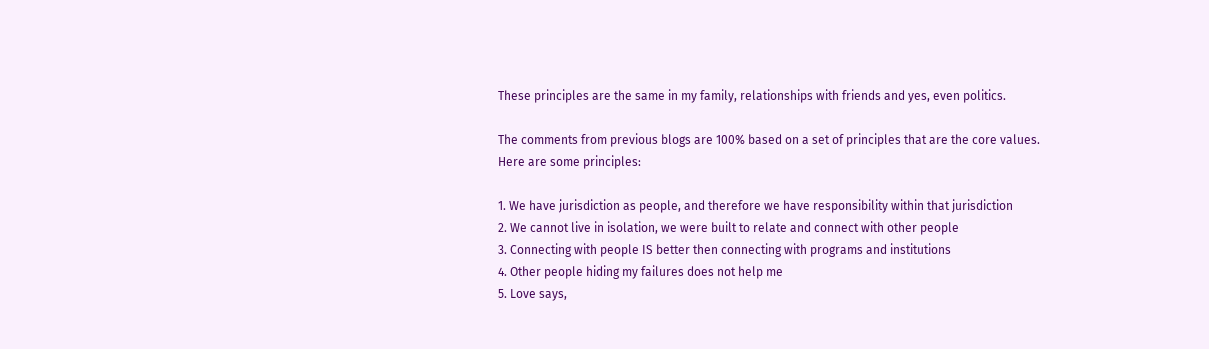These principles are the same in my family, relationships with friends and yes, even politics.

The comments from previous blogs are 100% based on a set of principles that are the core values.
Here are some principles:

1. We have jurisdiction as people, and therefore we have responsibility within that jurisdiction
2. We cannot live in isolation, we were built to relate and connect with other people
3. Connecting with people IS better then connecting with programs and institutions
4. Other people hiding my failures does not help me
5. Love says,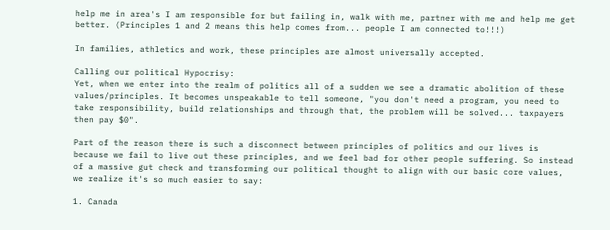help me in area's I am responsible for but failing in, walk with me, partner with me and help me get better. (Principles 1 and 2 means this help comes from... people I am connected to!!!)

In families, athletics and work, these principles are almost universally accepted.

Calling our political Hypocrisy:
Yet, when we enter into the realm of politics all of a sudden we see a dramatic abolition of these values/principles. It becomes unspeakable to tell someone, "you don't need a program, you need to take responsibility, build relationships and through that, the problem will be solved... taxpayers then pay $0".

Part of the reason there is such a disconnect between principles of politics and our lives is because we fail to live out these principles, and we feel bad for other people suffering. So instead of a massive gut check and transforming our political thought to align with our basic core values, we realize it's so much easier to say:

1. Canada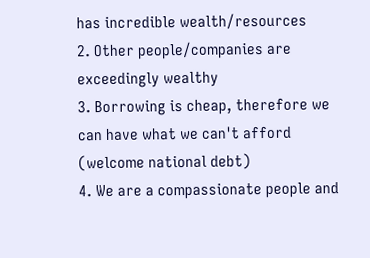has incredible wealth/resources
2. Other people/companies are exceedingly wealthy
3. Borrowing is cheap, therefore we can have what we can't afford (welcome national debt)
4. We are a compassionate people and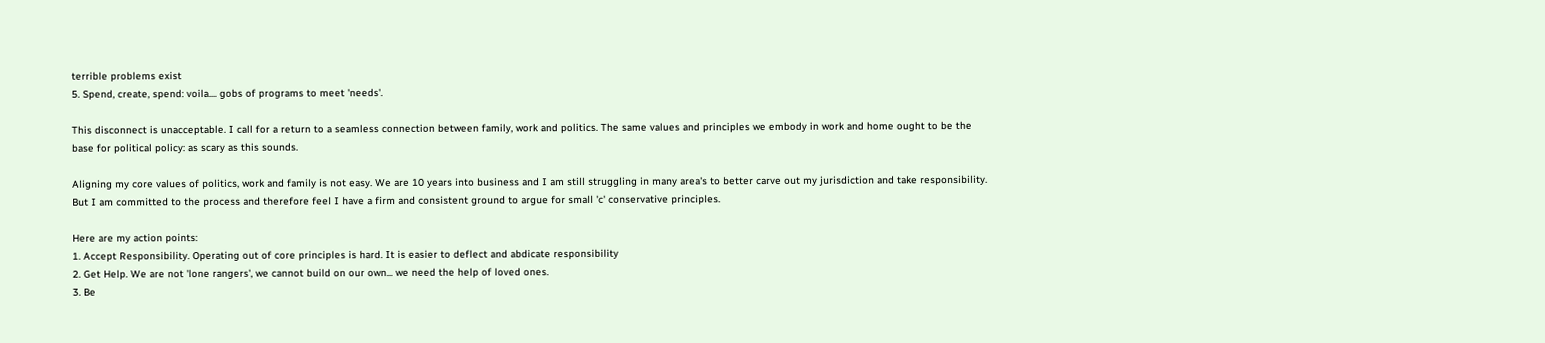terrible problems exist
5. Spend, create, spend: voila.... gobs of programs to meet 'needs'.

This disconnect is unacceptable. I call for a return to a seamless connection between family, work and politics. The same values and principles we embody in work and home ought to be the base for political policy: as scary as this sounds.

Aligning my core values of politics, work and family is not easy. We are 10 years into business and I am still struggling in many area's to better carve out my jurisdiction and take responsibility.  But I am committed to the process and therefore feel I have a firm and consistent ground to argue for small 'c' conservative principles.

Here are my action points:
1. Accept Responsibility. Operating out of core principles is hard. It is easier to deflect and abdicate responsibility
2. Get Help. We are not 'lone rangers', we cannot build on our own... we need the help of loved ones.
3. Be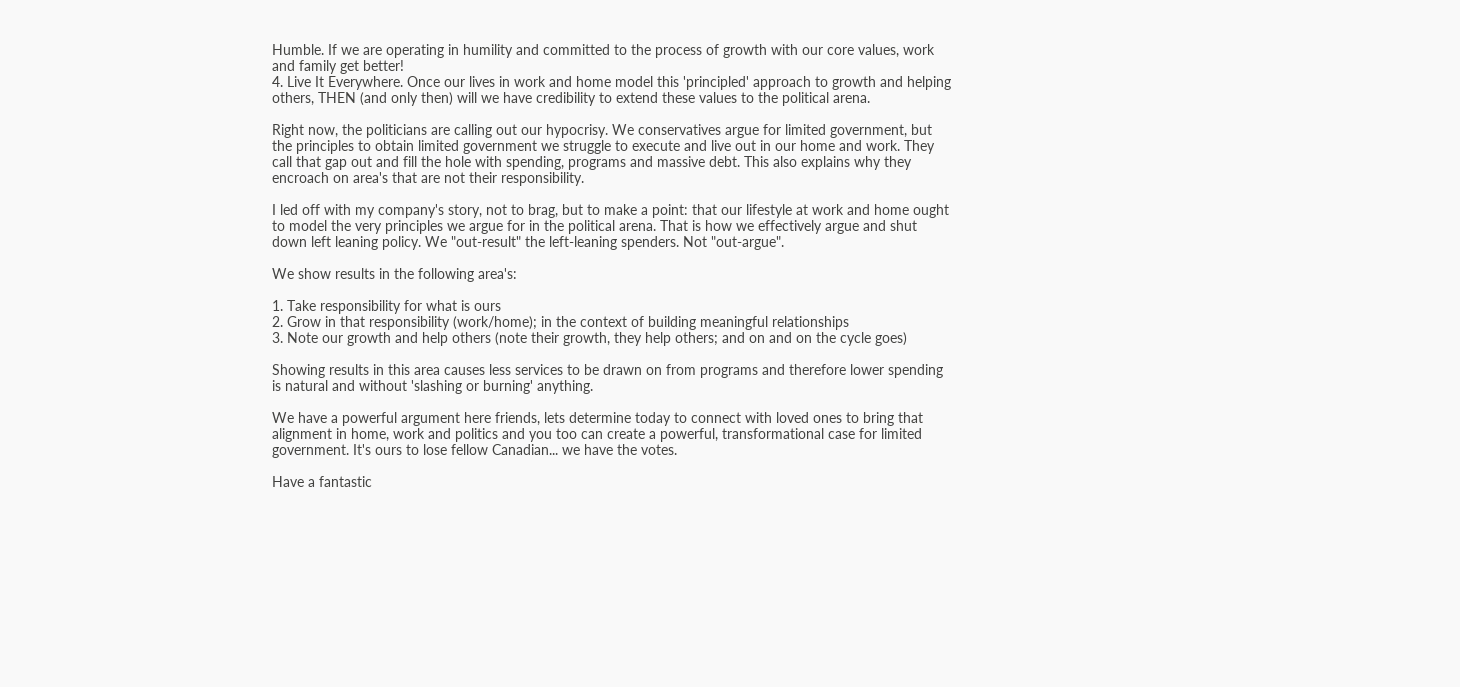Humble. If we are operating in humility and committed to the process of growth with our core values, work and family get better!
4. Live It Everywhere. Once our lives in work and home model this 'principled' approach to growth and helping others, THEN (and only then) will we have credibility to extend these values to the political arena.

Right now, the politicians are calling out our hypocrisy. We conservatives argue for limited government, but the principles to obtain limited government we struggle to execute and live out in our home and work. They call that gap out and fill the hole with spending, programs and massive debt. This also explains why they encroach on area's that are not their responsibility.

I led off with my company's story, not to brag, but to make a point: that our lifestyle at work and home ought to model the very principles we argue for in the political arena. That is how we effectively argue and shut down left leaning policy. We "out-result" the left-leaning spenders. Not "out-argue".

We show results in the following area's:

1. Take responsibility for what is ours
2. Grow in that responsibility (work/home); in the context of building meaningful relationships
3. Note our growth and help others (note their growth, they help others; and on and on the cycle goes)

Showing results in this area causes less services to be drawn on from programs and therefore lower spending is natural and without 'slashing or burning' anything.

We have a powerful argument here friends, lets determine today to connect with loved ones to bring that alignment in home, work and politics and you too can create a powerful, transformational case for limited government. It's ours to lose fellow Canadian... we have the votes.

Have a fantastic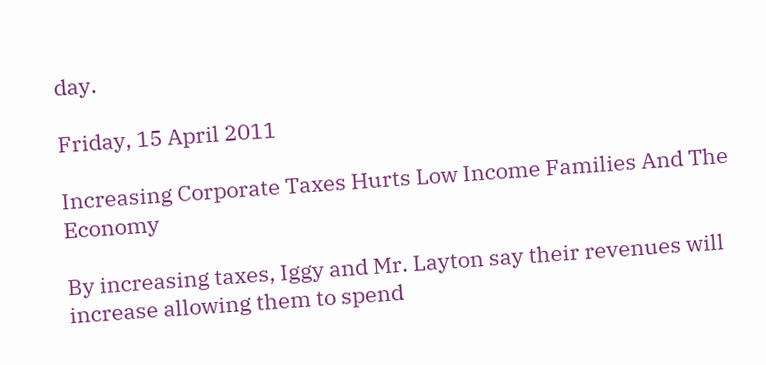day.

Friday, 15 April 2011

Increasing Corporate Taxes Hurts Low Income Families And The Economy

By increasing taxes, Iggy and Mr. Layton say their revenues will increase allowing them to spend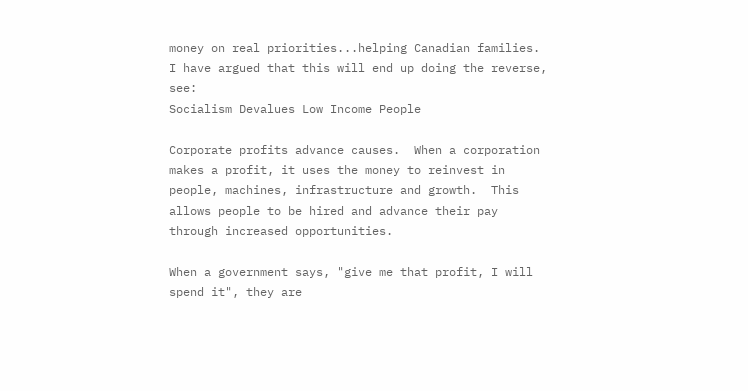money on real priorities...helping Canadian families.  I have argued that this will end up doing the reverse, see:
Socialism Devalues Low Income People

Corporate profits advance causes.  When a corporation makes a profit, it uses the money to reinvest in people, machines, infrastructure and growth.  This allows people to be hired and advance their pay through increased opportunities.

When a government says, "give me that profit, I will spend it", they are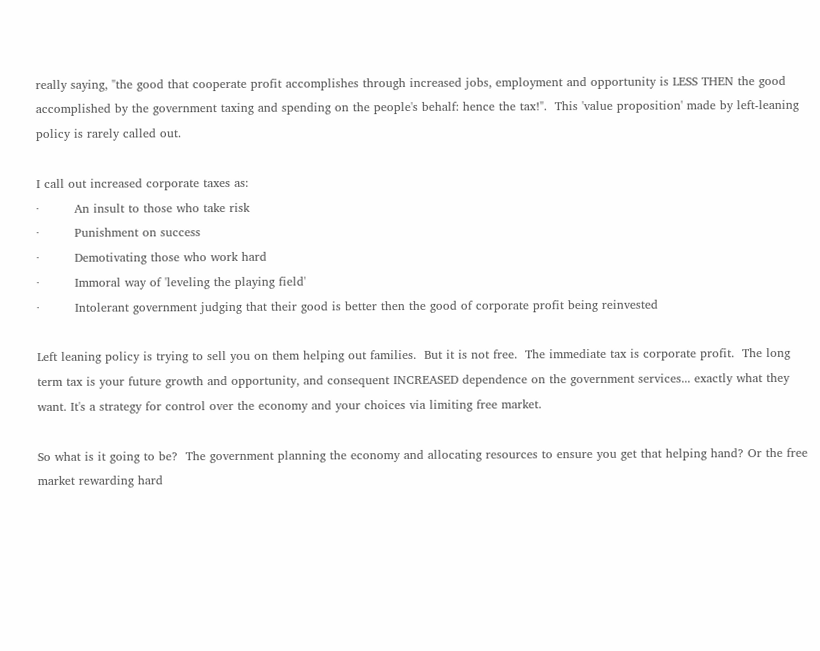really saying, "the good that cooperate profit accomplishes through increased jobs, employment and opportunity is LESS THEN the good accomplished by the government taxing and spending on the people's behalf: hence the tax!".  This 'value proposition' made by left-leaning policy is rarely called out.

I call out increased corporate taxes as:
·         An insult to those who take risk
·         Punishment on success
·         Demotivating those who work hard
·         Immoral way of 'leveling the playing field'
·         Intolerant government judging that their good is better then the good of corporate profit being reinvested

Left leaning policy is trying to sell you on them helping out families.  But it is not free.  The immediate tax is corporate profit.  The long term tax is your future growth and opportunity, and consequent INCREASED dependence on the government services... exactly what they want. It's a strategy for control over the economy and your choices via limiting free market.

So what is it going to be?  The government planning the economy and allocating resources to ensure you get that helping hand? Or the free market rewarding hard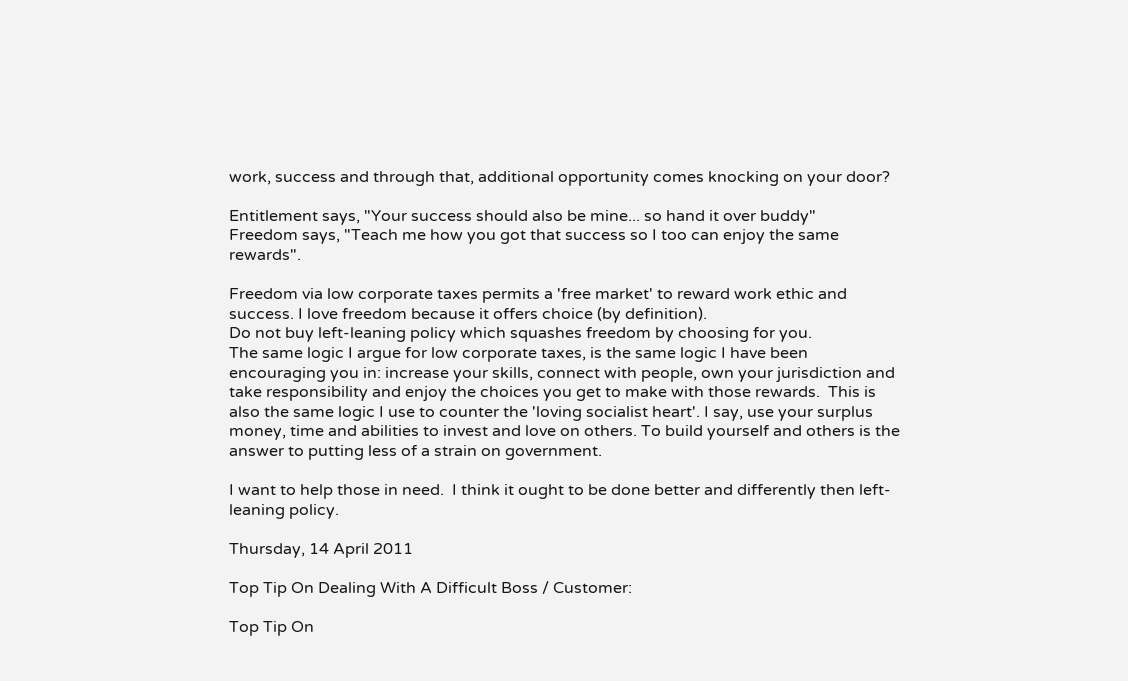work, success and through that, additional opportunity comes knocking on your door?

Entitlement says, "Your success should also be mine... so hand it over buddy"
Freedom says, "Teach me how you got that success so I too can enjoy the same rewards".

Freedom via low corporate taxes permits a 'free market' to reward work ethic and success. I love freedom because it offers choice (by definition).
Do not buy left-leaning policy which squashes freedom by choosing for you.
The same logic I argue for low corporate taxes, is the same logic I have been encouraging you in: increase your skills, connect with people, own your jurisdiction and take responsibility and enjoy the choices you get to make with those rewards.  This is also the same logic I use to counter the 'loving socialist heart'. I say, use your surplus money, time and abilities to invest and love on others. To build yourself and others is the answer to putting less of a strain on government.

I want to help those in need.  I think it ought to be done better and differently then left-leaning policy.

Thursday, 14 April 2011

Top Tip On Dealing With A Difficult Boss / Customer:

Top Tip On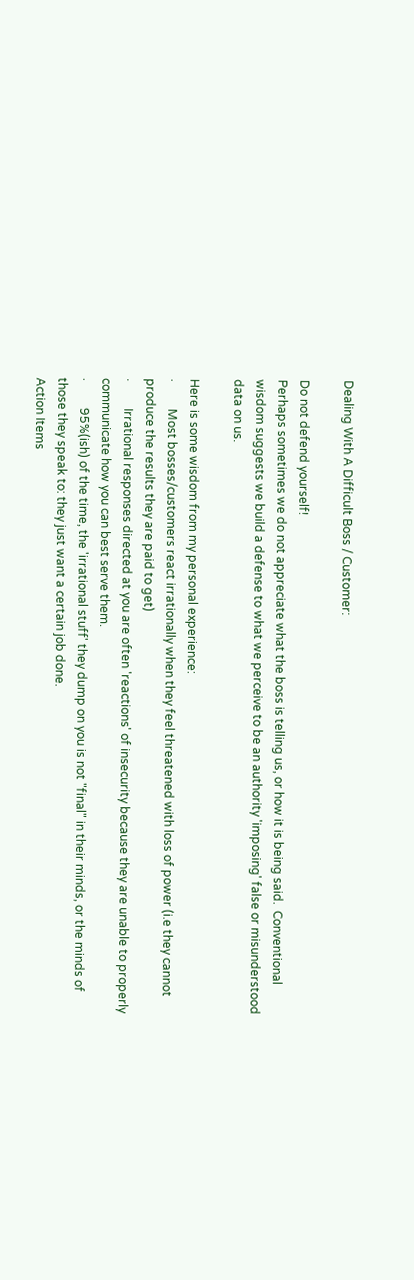Dealing With A Difficult Boss / Customer:

Do not defend yourself!
Perhaps sometimes we do not appreciate what the boss is telling us, or how it is being said.  Conventional wisdom suggests we build a defense to what we perceive to be an authority 'imposing' false or misunderstood data on us.

Here is some wisdom from my personal experience:
·         Most bosses/customers react irrationally when they feel threatened with loss of power (i.e they cannot produce the results they are paid to get)
·         Irrational responses directed at you are often 'reactions' of insecurity because they are unable to properly communicate how you can best serve them.
·         95%(ish) of the time, the 'irrational stuff' they dump on you is not "final" in their minds, or the minds of those they speak to: they just want a certain job done.
Action Items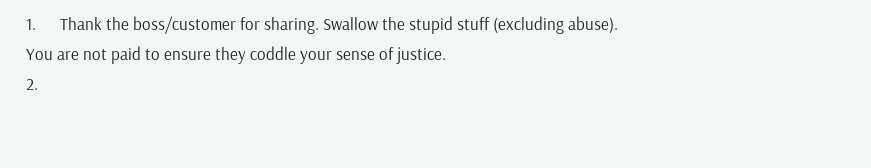1.      Thank the boss/customer for sharing. Swallow the stupid stuff (excluding abuse). You are not paid to ensure they coddle your sense of justice.
2.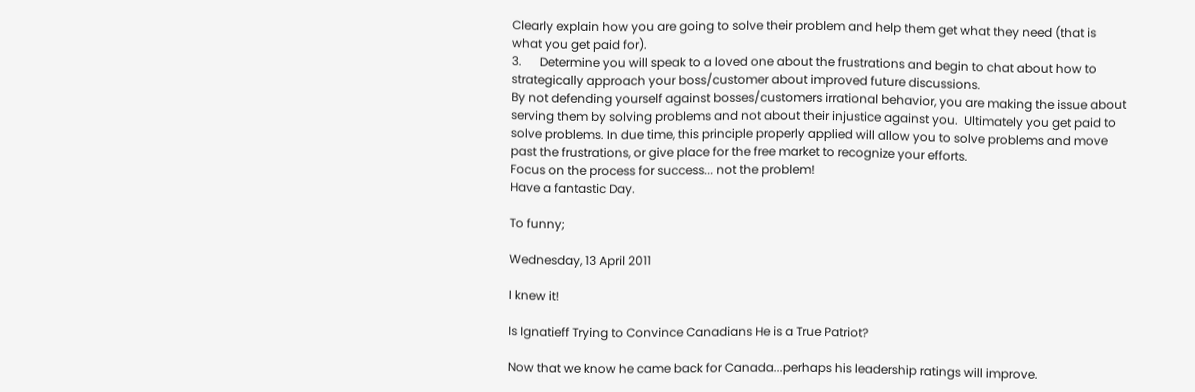Clearly explain how you are going to solve their problem and help them get what they need (that is what you get paid for).
3.      Determine you will speak to a loved one about the frustrations and begin to chat about how to strategically approach your boss/customer about improved future discussions.
By not defending yourself against bosses/customers irrational behavior, you are making the issue about serving them by solving problems and not about their injustice against you.  Ultimately you get paid to solve problems. In due time, this principle properly applied will allow you to solve problems and move past the frustrations, or give place for the free market to recognize your efforts.
Focus on the process for success... not the problem!
Have a fantastic Day.

To funny;

Wednesday, 13 April 2011

I knew it!

Is Ignatieff Trying to Convince Canadians He is a True Patriot?

Now that we know he came back for Canada...perhaps his leadership ratings will improve.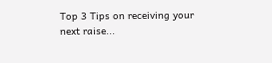Top 3 Tips on receiving your next raise...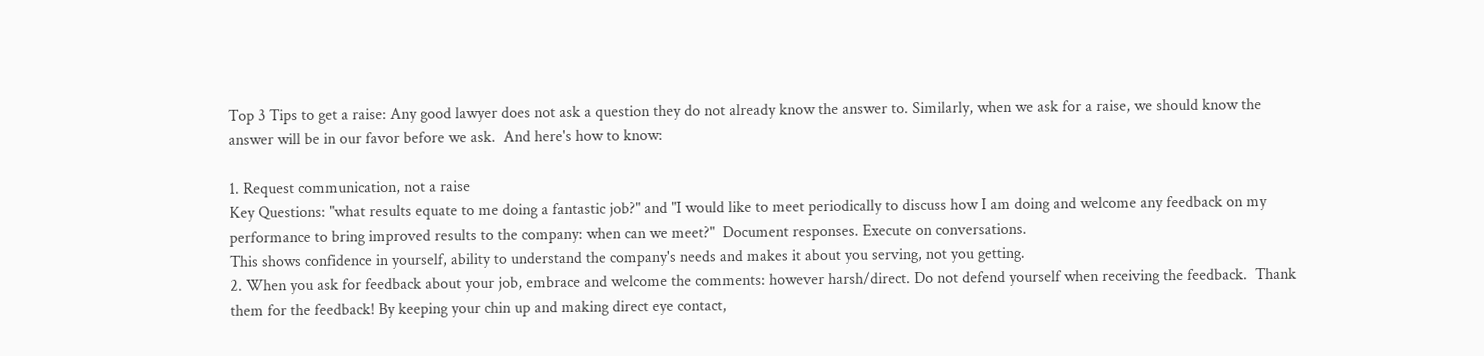Top 3 Tips to get a raise: Any good lawyer does not ask a question they do not already know the answer to. Similarly, when we ask for a raise, we should know the answer will be in our favor before we ask.  And here's how to know:

1. Request communication, not a raise
Key Questions: "what results equate to me doing a fantastic job?" and "I would like to meet periodically to discuss how I am doing and welcome any feedback on my performance to bring improved results to the company: when can we meet?"  Document responses. Execute on conversations.
This shows confidence in yourself, ability to understand the company's needs and makes it about you serving, not you getting.
2. When you ask for feedback about your job, embrace and welcome the comments: however harsh/direct. Do not defend yourself when receiving the feedback.  Thank them for the feedback! By keeping your chin up and making direct eye contact,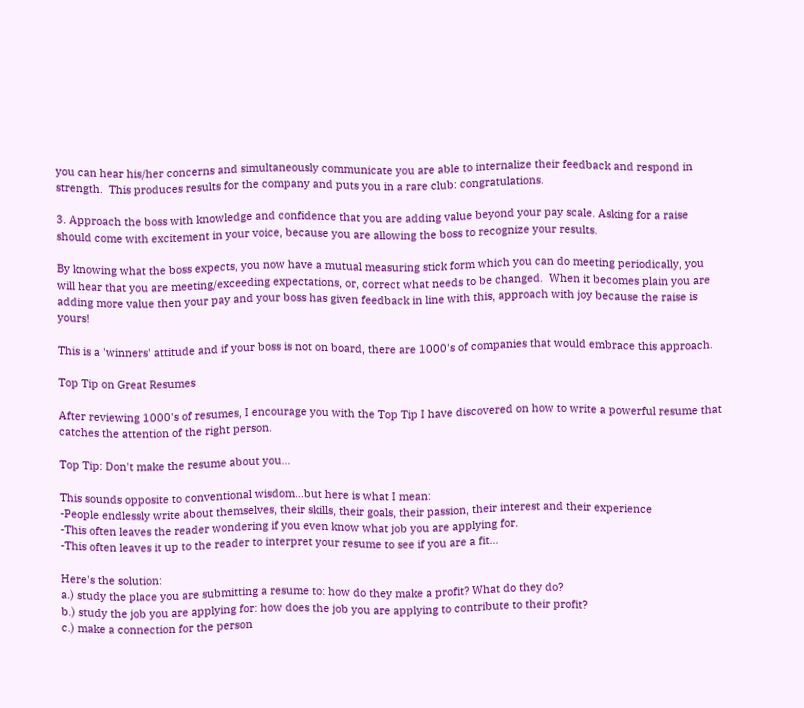you can hear his/her concerns and simultaneously communicate you are able to internalize their feedback and respond in strength.  This produces results for the company and puts you in a rare club: congratulations.

3. Approach the boss with knowledge and confidence that you are adding value beyond your pay scale. Asking for a raise should come with excitement in your voice, because you are allowing the boss to recognize your results.

By knowing what the boss expects, you now have a mutual measuring stick form which you can do meeting periodically, you will hear that you are meeting/exceeding expectations, or, correct what needs to be changed.  When it becomes plain you are adding more value then your pay and your boss has given feedback in line with this, approach with joy because the raise is yours!

This is a 'winners' attitude and if your boss is not on board, there are 1000's of companies that would embrace this approach.

Top Tip on Great Resumes

After reviewing 1000's of resumes, I encourage you with the Top Tip I have discovered on how to write a powerful resume that catches the attention of the right person.

Top Tip: Don't make the resume about you...

This sounds opposite to conventional wisdom...but here is what I mean:
-People endlessly write about themselves, their skills, their goals, their passion, their interest and their experience
-This often leaves the reader wondering if you even know what job you are applying for.
-This often leaves it up to the reader to interpret your resume to see if you are a fit...

Here's the solution:
a.) study the place you are submitting a resume to: how do they make a profit? What do they do?
b.) study the job you are applying for: how does the job you are applying to contribute to their profit?
c.) make a connection for the person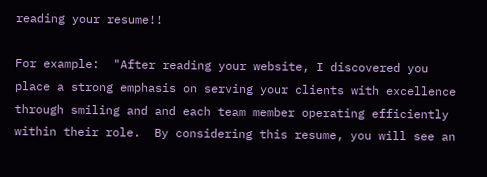reading your resume!!

For example:  "After reading your website, I discovered you place a strong emphasis on serving your clients with excellence through smiling and and each team member operating efficiently within their role.  By considering this resume, you will see an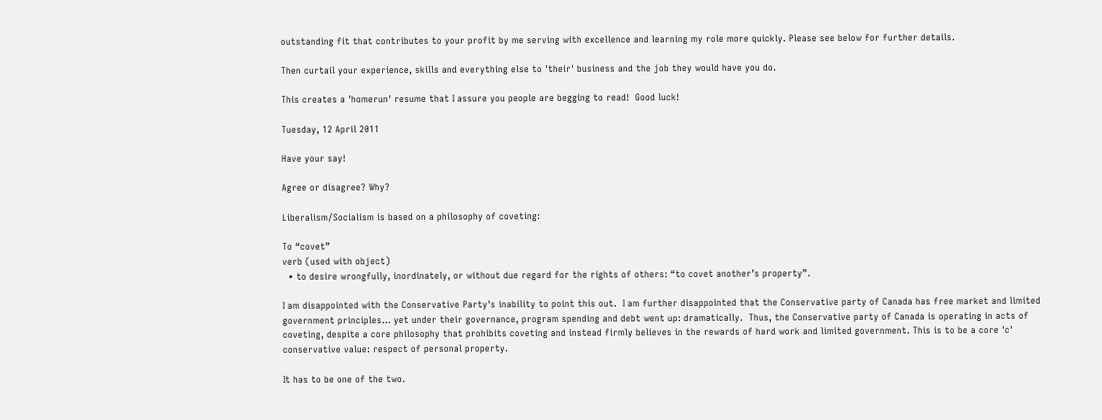outstanding fit that contributes to your profit by me serving with excellence and learning my role more quickly. Please see below for further details.

Then curtail your experience, skills and everything else to 'their' business and the job they would have you do.

This creates a 'homerun' resume that I assure you people are begging to read!  Good luck!

Tuesday, 12 April 2011

Have your say!

Agree or disagree? Why?

Liberalism/Socialism is based on a philosophy of coveting:

To “covet”
verb (used with object)
  • to desire wrongfully, inordinately, or without due regard for the rights of others: “to covet another’s property”.

I am disappointed with the Conservative Party's inability to point this out.  I am further disappointed that the Conservative party of Canada has free market and limited government principles… yet under their governance, program spending and debt went up: dramatically.  Thus, the Conservative party of Canada is operating in acts of coveting, despite a core philosophy that prohibits coveting and instead firmly believes in the rewards of hard work and limited government. This is to be a core 'c' conservative value: respect of personal property.

It has to be one of the two.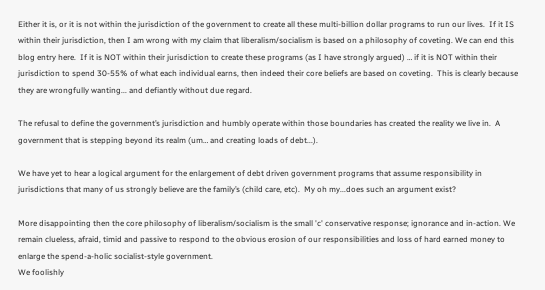Either it is, or it is not within the jurisdiction of the government to create all these multi-billion dollar programs to run our lives.  If it IS within their jurisdiction, then I am wrong with my claim that liberalism/socialism is based on a philosophy of coveting. We can end this blog entry here.  If it is NOT within their jurisdiction to create these programs (as I have strongly argued) … if it is NOT within their jurisdiction to spend 30-55% of what each individual earns, then indeed their core beliefs are based on coveting.  This is clearly because they are wrongfully wanting... and defiantly without due regard.

The refusal to define the government’s jurisdiction and humbly operate within those boundaries has created the reality we live in.  A government that is stepping beyond its realm (um… and creating loads of debt...).

We have yet to hear a logical argument for the enlargement of debt driven government programs that assume responsibility in jurisdictions that many of us strongly believe are the family’s (child care, etc).  My oh my...does such an argument exist?

More disappointing then the core philosophy of liberalism/socialism is the small 'c' conservative response; ignorance and in-action. We remain clueless, afraid, timid and passive to respond to the obvious erosion of our responsibilities and loss of hard earned money to enlarge the spend-a-holic socialist-style government.
We foolishly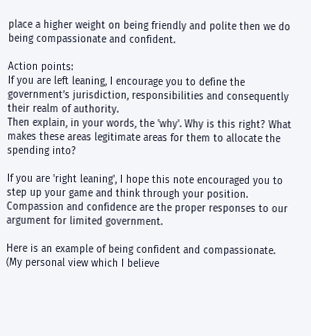place a higher weight on being friendly and polite then we do being compassionate and confident.

Action points:
If you are left leaning, I encourage you to define the government’s jurisdiction, responsibilities and consequently their realm of authority.
Then explain, in your words, the 'why'. Why is this right? What makes these areas legitimate areas for them to allocate the spending into?

If you are 'right leaning', I hope this note encouraged you to step up your game and think through your position. Compassion and confidence are the proper responses to our argument for limited government.

Here is an example of being confident and compassionate. (My personal view which I believe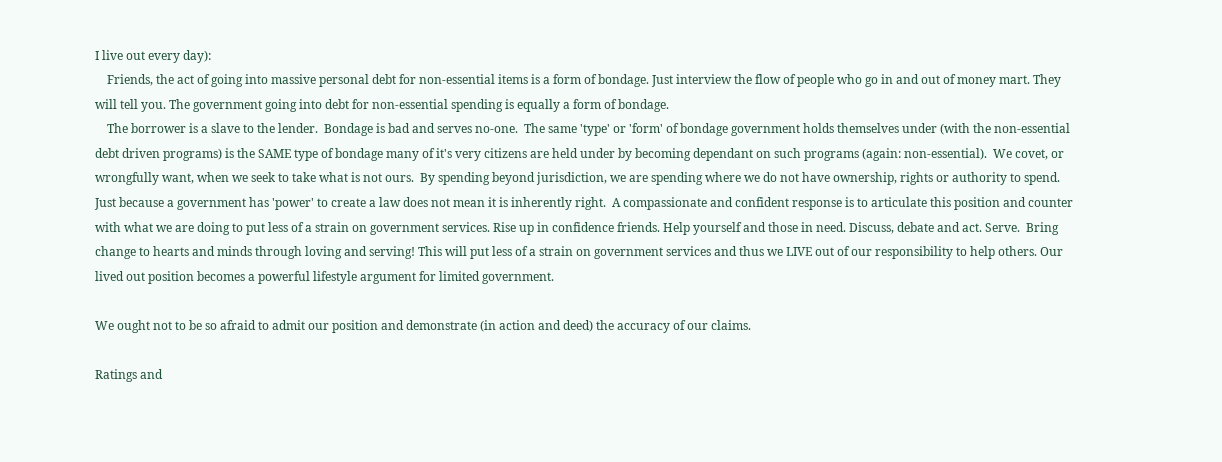I live out every day):
    Friends, the act of going into massive personal debt for non-essential items is a form of bondage. Just interview the flow of people who go in and out of money mart. They will tell you. The government going into debt for non-essential spending is equally a form of bondage.
    The borrower is a slave to the lender.  Bondage is bad and serves no-one.  The same 'type' or 'form' of bondage government holds themselves under (with the non-essential debt driven programs) is the SAME type of bondage many of it's very citizens are held under by becoming dependant on such programs (again: non-essential).  We covet, or wrongfully want, when we seek to take what is not ours.  By spending beyond jurisdiction, we are spending where we do not have ownership, rights or authority to spend.  Just because a government has 'power' to create a law does not mean it is inherently right.  A compassionate and confident response is to articulate this position and counter with what we are doing to put less of a strain on government services. Rise up in confidence friends. Help yourself and those in need. Discuss, debate and act. Serve.  Bring change to hearts and minds through loving and serving! This will put less of a strain on government services and thus we LIVE out of our responsibility to help others. Our lived out position becomes a powerful lifestyle argument for limited government.

We ought not to be so afraid to admit our position and demonstrate (in action and deed) the accuracy of our claims.

Ratings and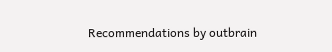Recommendations by outbrain